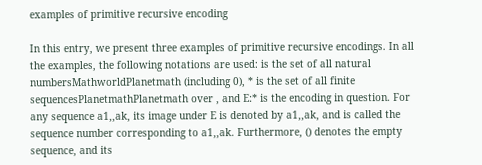examples of primitive recursive encoding

In this entry, we present three examples of primitive recursive encodings. In all the examples, the following notations are used: is the set of all natural numbersMathworldPlanetmath (including 0), * is the set of all finite sequencesPlanetmathPlanetmath over , and E:* is the encoding in question. For any sequence a1,,ak, its image under E is denoted by a1,,ak, and is called the sequence number corresponding to a1,,ak. Furthermore, () denotes the empty sequence, and its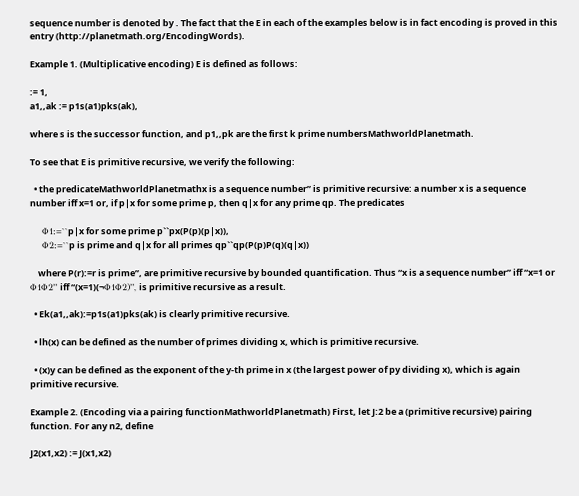sequence number is denoted by . The fact that the E in each of the examples below is in fact encoding is proved in this entry (http://planetmath.org/EncodingWords).

Example 1. (Multiplicative encoding) E is defined as follows:

:= 1,
a1,,ak := p1s(a1)pks(ak),

where s is the successor function, and p1,,pk are the first k prime numbersMathworldPlanetmath.

To see that E is primitive recursive, we verify the following:

  • the predicateMathworldPlanetmathx is a sequence number” is primitive recursive: a number x is a sequence number iff x=1 or, if p|x for some prime p, then q|x for any prime qp. The predicates

    Φ1:=``p|x for some prime p``px(P(p)(p|x)),
    Φ2:=``p is prime and q|x for all primes qp``qp(P(p)P(q)(q|x))

    where P(r):=r is prime”, are primitive recursive by bounded quantification. Thus “x is a sequence number” iff “x=1 or Φ1Φ2” iff “(x=1)(¬Φ1Φ2)”, is primitive recursive as a result.

  • Ek(a1,,ak):=p1s(a1)pks(ak) is clearly primitive recursive.

  • lh(x) can be defined as the number of primes dividing x, which is primitive recursive.

  • (x)y can be defined as the exponent of the y-th prime in x (the largest power of py dividing x), which is again primitive recursive.

Example 2. (Encoding via a pairing functionMathworldPlanetmath) First, let J:2 be a (primitive recursive) pairing function. For any n2, define

J2(x1,x2) := J(x1,x2)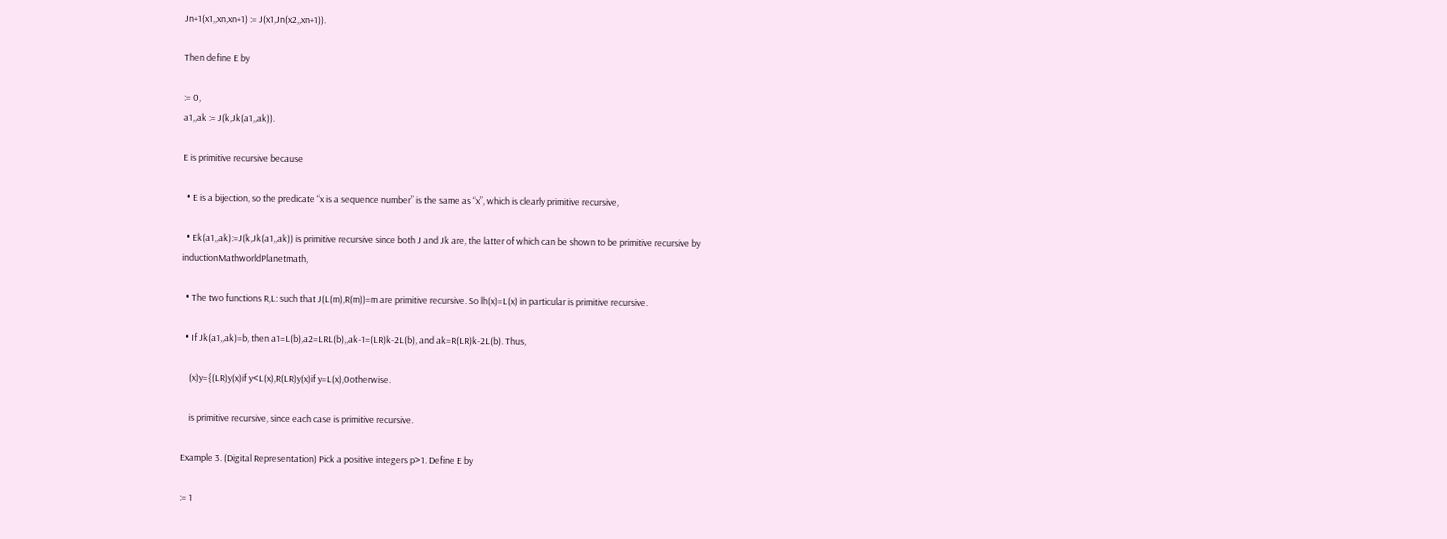Jn+1(x1,,xn,xn+1) := J(x1,Jn(x2,,xn+1)).

Then define E by

:= 0,
a1,,ak := J(k,Jk(a1,,ak)).

E is primitive recursive because

  • E is a bijection, so the predicate “x is a sequence number” is the same as “x”, which is clearly primitive recursive,

  • Ek(a1,,ak):=J(k,Jk(a1,,ak)) is primitive recursive since both J and Jk are, the latter of which can be shown to be primitive recursive by inductionMathworldPlanetmath,

  • The two functions R,L: such that J(L(m),R(m))=m are primitive recursive. So lh(x)=L(x) in particular is primitive recursive.

  • If Jk(a1,,ak)=b, then a1=L(b),a2=LRL(b),,ak-1=(LR)k-2L(b), and ak=R(LR)k-2L(b). Thus,

    (x)y={(LR)y(x)if y<L(x),R(LR)y(x)if y=L(x),0otherwise.

    is primitive recursive, since each case is primitive recursive.

Example 3. (Digital Representation) Pick a positive integers p>1. Define E by

:= 1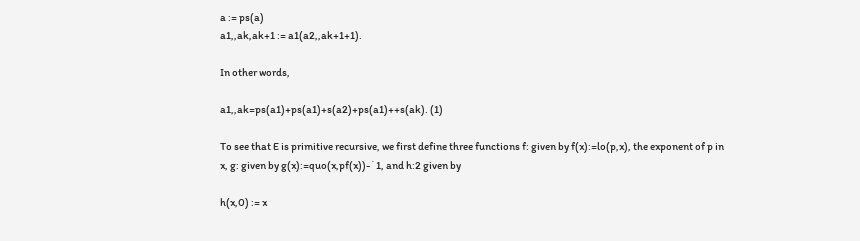a := ps(a)
a1,,ak,ak+1 := a1(a2,,ak+1+1).

In other words,

a1,,ak=ps(a1)+ps(a1)+s(a2)+ps(a1)++s(ak). (1)

To see that E is primitive recursive, we first define three functions f: given by f(x):=lo(p,x), the exponent of p in x, g: given by g(x):=quo(x,pf(x))-˙1, and h:2 given by

h(x,0) := x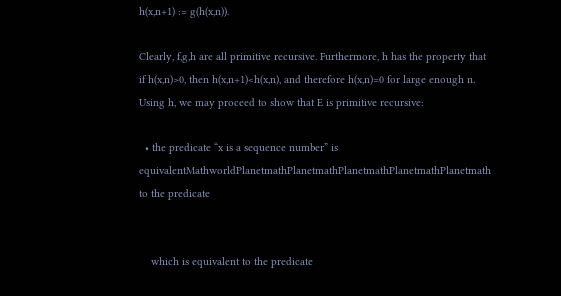h(x,n+1) := g(h(x,n)).

Clearly, f,g,h are all primitive recursive. Furthermore, h has the property that if h(x,n)>0, then h(x,n+1)<h(x,n), and therefore h(x,n)=0 for large enough n. Using h, we may proceed to show that E is primitive recursive:

  • the predicate “x is a sequence number” is equivalentMathworldPlanetmathPlanetmathPlanetmathPlanetmathPlanetmath to the predicate


    which is equivalent to the predicate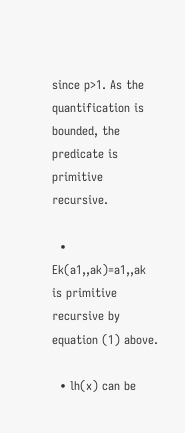since p>1. As the quantification is bounded, the predicate is primitive recursive.

  • Ek(a1,,ak)=a1,,ak is primitive recursive by equation (1) above.

  • lh(x) can be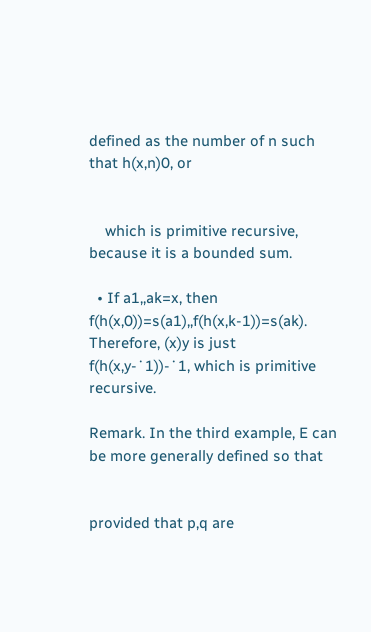defined as the number of n such that h(x,n)0, or


    which is primitive recursive, because it is a bounded sum.

  • If a1,,ak=x, then f(h(x,0))=s(a1),,f(h(x,k-1))=s(ak). Therefore, (x)y is just f(h(x,y-˙1))-˙1, which is primitive recursive.

Remark. In the third example, E can be more generally defined so that


provided that p,q are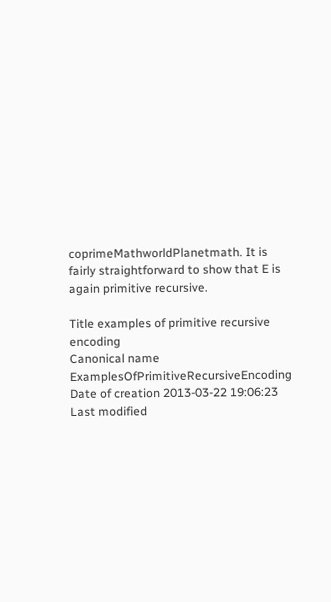coprimeMathworldPlanetmath. It is fairly straightforward to show that E is again primitive recursive.

Title examples of primitive recursive encoding
Canonical name ExamplesOfPrimitiveRecursiveEncoding
Date of creation 2013-03-22 19:06:23
Last modified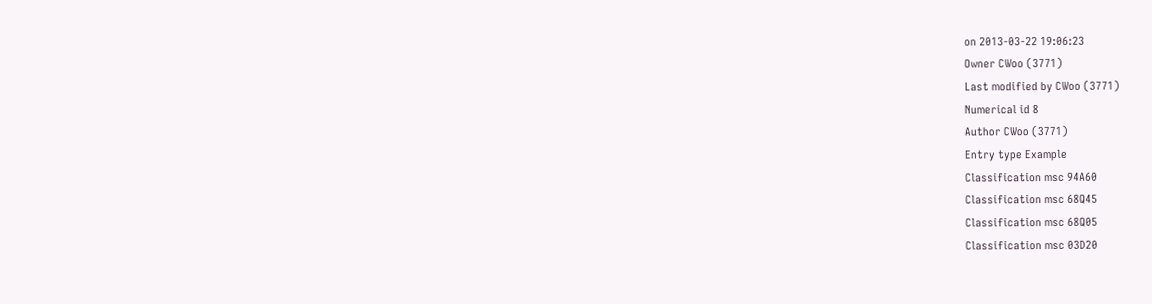on 2013-03-22 19:06:23
Owner CWoo (3771)
Last modified by CWoo (3771)
Numerical id 8
Author CWoo (3771)
Entry type Example
Classification msc 94A60
Classification msc 68Q45
Classification msc 68Q05
Classification msc 03D20